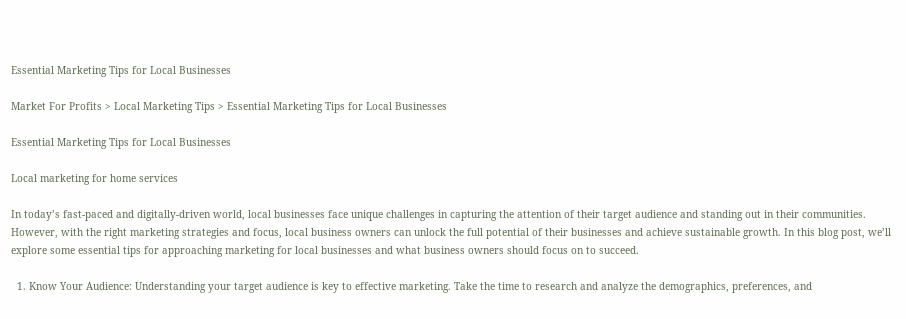Essential Marketing Tips for Local Businesses

Market For Profits > Local Marketing Tips > Essential Marketing Tips for Local Businesses

Essential Marketing Tips for Local Businesses

Local marketing for home services

In today’s fast-paced and digitally-driven world, local businesses face unique challenges in capturing the attention of their target audience and standing out in their communities. However, with the right marketing strategies and focus, local business owners can unlock the full potential of their businesses and achieve sustainable growth. In this blog post, we’ll explore some essential tips for approaching marketing for local businesses and what business owners should focus on to succeed.

  1. Know Your Audience: Understanding your target audience is key to effective marketing. Take the time to research and analyze the demographics, preferences, and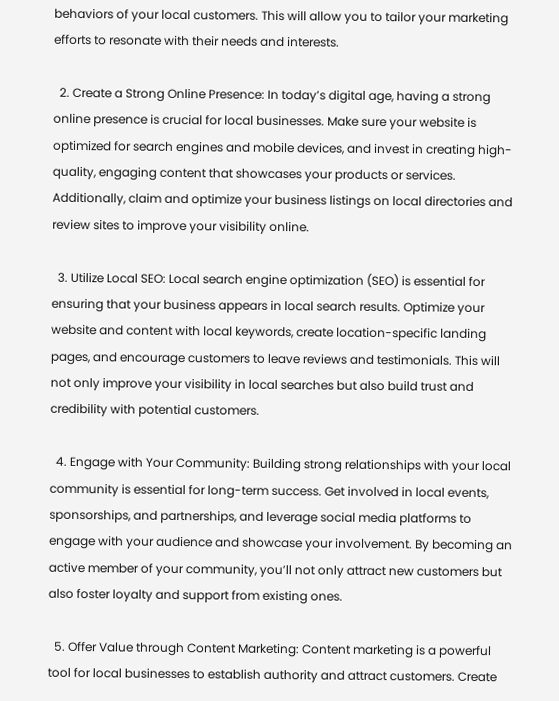behaviors of your local customers. This will allow you to tailor your marketing efforts to resonate with their needs and interests.

  2. Create a Strong Online Presence: In today’s digital age, having a strong online presence is crucial for local businesses. Make sure your website is optimized for search engines and mobile devices, and invest in creating high-quality, engaging content that showcases your products or services. Additionally, claim and optimize your business listings on local directories and review sites to improve your visibility online.

  3. Utilize Local SEO: Local search engine optimization (SEO) is essential for ensuring that your business appears in local search results. Optimize your website and content with local keywords, create location-specific landing pages, and encourage customers to leave reviews and testimonials. This will not only improve your visibility in local searches but also build trust and credibility with potential customers.

  4. Engage with Your Community: Building strong relationships with your local community is essential for long-term success. Get involved in local events, sponsorships, and partnerships, and leverage social media platforms to engage with your audience and showcase your involvement. By becoming an active member of your community, you’ll not only attract new customers but also foster loyalty and support from existing ones.

  5. Offer Value through Content Marketing: Content marketing is a powerful tool for local businesses to establish authority and attract customers. Create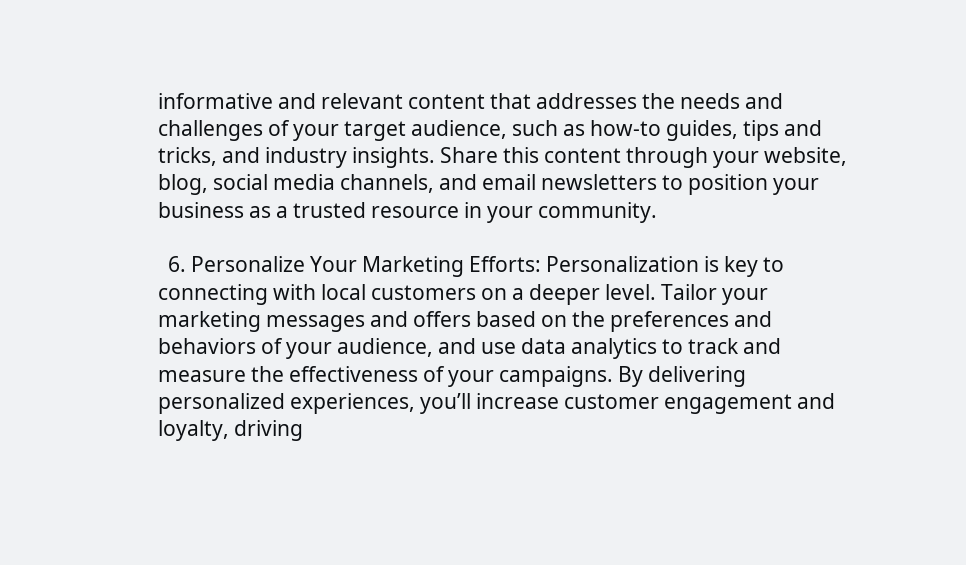informative and relevant content that addresses the needs and challenges of your target audience, such as how-to guides, tips and tricks, and industry insights. Share this content through your website, blog, social media channels, and email newsletters to position your business as a trusted resource in your community.

  6. Personalize Your Marketing Efforts: Personalization is key to connecting with local customers on a deeper level. Tailor your marketing messages and offers based on the preferences and behaviors of your audience, and use data analytics to track and measure the effectiveness of your campaigns. By delivering personalized experiences, you’ll increase customer engagement and loyalty, driving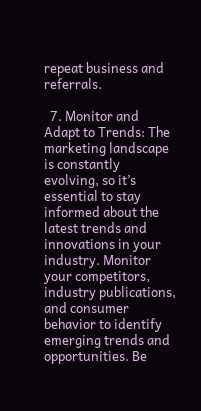repeat business and referrals.

  7. Monitor and Adapt to Trends: The marketing landscape is constantly evolving, so it’s essential to stay informed about the latest trends and innovations in your industry. Monitor your competitors, industry publications, and consumer behavior to identify emerging trends and opportunities. Be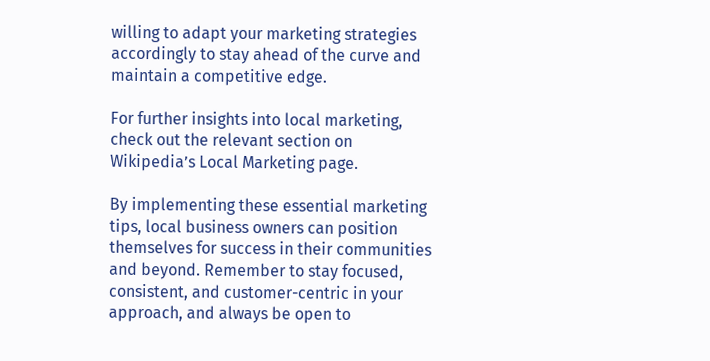willing to adapt your marketing strategies accordingly to stay ahead of the curve and maintain a competitive edge.

For further insights into local marketing, check out the relevant section on Wikipedia’s Local Marketing page.

By implementing these essential marketing tips, local business owners can position themselves for success in their communities and beyond. Remember to stay focused, consistent, and customer-centric in your approach, and always be open to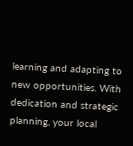learning and adapting to new opportunities. With dedication and strategic planning, your local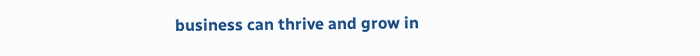business can thrive and grow in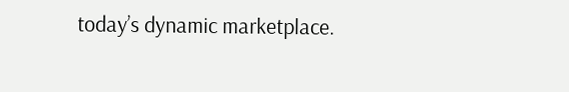today’s dynamic marketplace.